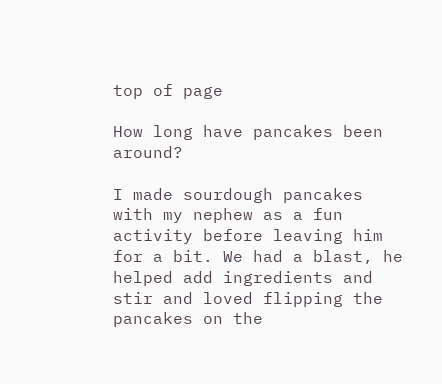top of page

How long have pancakes been around?

I made sourdough pancakes with my nephew as a fun activity before leaving him for a bit. We had a blast, he helped add ingredients and stir and loved flipping the pancakes on the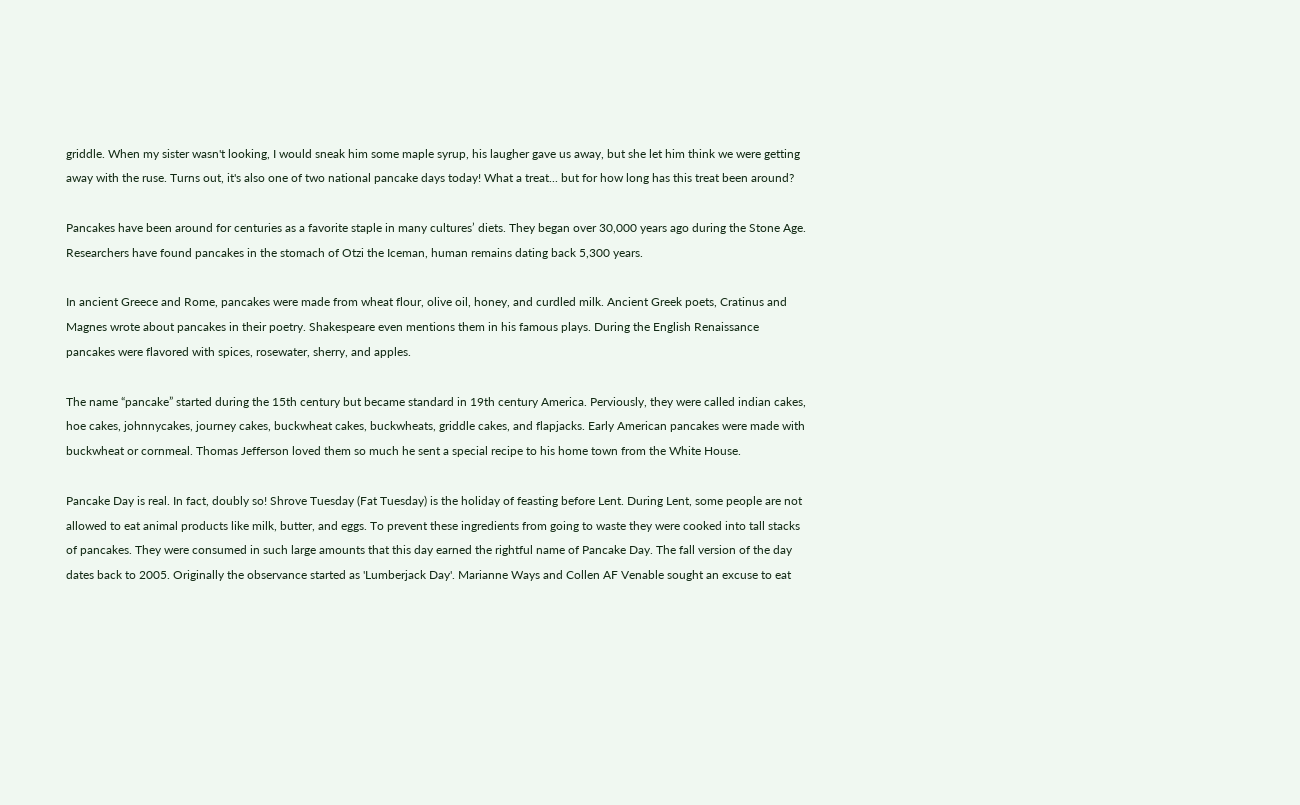griddle. When my sister wasn't looking, I would sneak him some maple syrup, his laugher gave us away, but she let him think we were getting away with the ruse. Turns out, it's also one of two national pancake days today! What a treat... but for how long has this treat been around?

Pancakes have been around for centuries as a favorite staple in many cultures’ diets. They began over 30,000 years ago during the Stone Age. Researchers have found pancakes in the stomach of Otzi the Iceman, human remains dating back 5,300 years.

In ancient Greece and Rome, pancakes were made from wheat flour, olive oil, honey, and curdled milk. Ancient Greek poets, Cratinus and Magnes wrote about pancakes in their poetry. Shakespeare even mentions them in his famous plays. During the English Renaissance pancakes were flavored with spices, rosewater, sherry, and apples.

The name “pancake” started during the 15th century but became standard in 19th century America. Perviously, they were called indian cakes, hoe cakes, johnnycakes, journey cakes, buckwheat cakes, buckwheats, griddle cakes, and flapjacks. Early American pancakes were made with buckwheat or cornmeal. Thomas Jefferson loved them so much he sent a special recipe to his home town from the White House.

Pancake Day is real. In fact, doubly so! Shrove Tuesday (Fat Tuesday) is the holiday of feasting before Lent. During Lent, some people are not allowed to eat animal products like milk, butter, and eggs. To prevent these ingredients from going to waste they were cooked into tall stacks of pancakes. They were consumed in such large amounts that this day earned the rightful name of Pancake Day. The fall version of the day dates back to 2005. Originally the observance started as 'Lumberjack Day'. Marianne Ways and Collen AF Venable sought an excuse to eat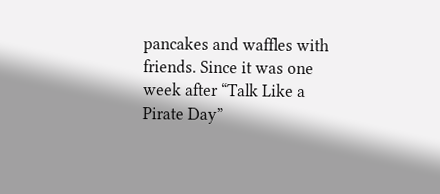pancakes and waffles with friends. Since it was one week after “Talk Like a Pirate Day”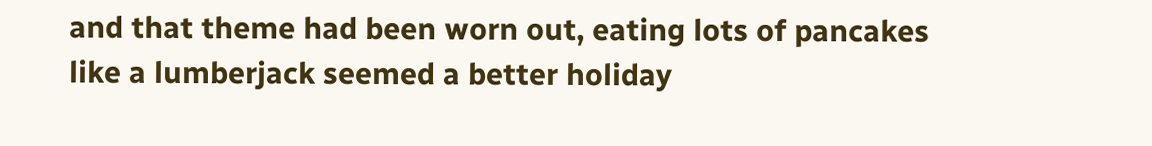and that theme had been worn out, eating lots of pancakes like a lumberjack seemed a better holiday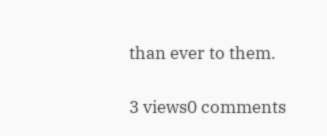than ever to them.

3 views0 comments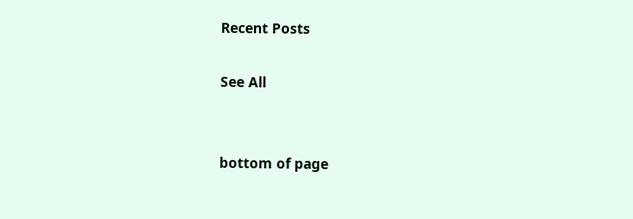Recent Posts

See All


bottom of page